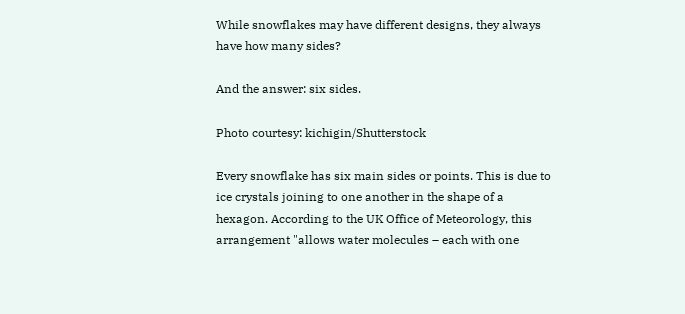While snowflakes may have different designs, they always have how many sides?

And the answer: six sides.

Photo courtesy: kichigin/Shutterstock

Every snowflake has six main sides or points. This is due to ice crystals joining to one another in the shape of a hexagon. According to the UK Office of Meteorology, this arrangement "allows water molecules – each with one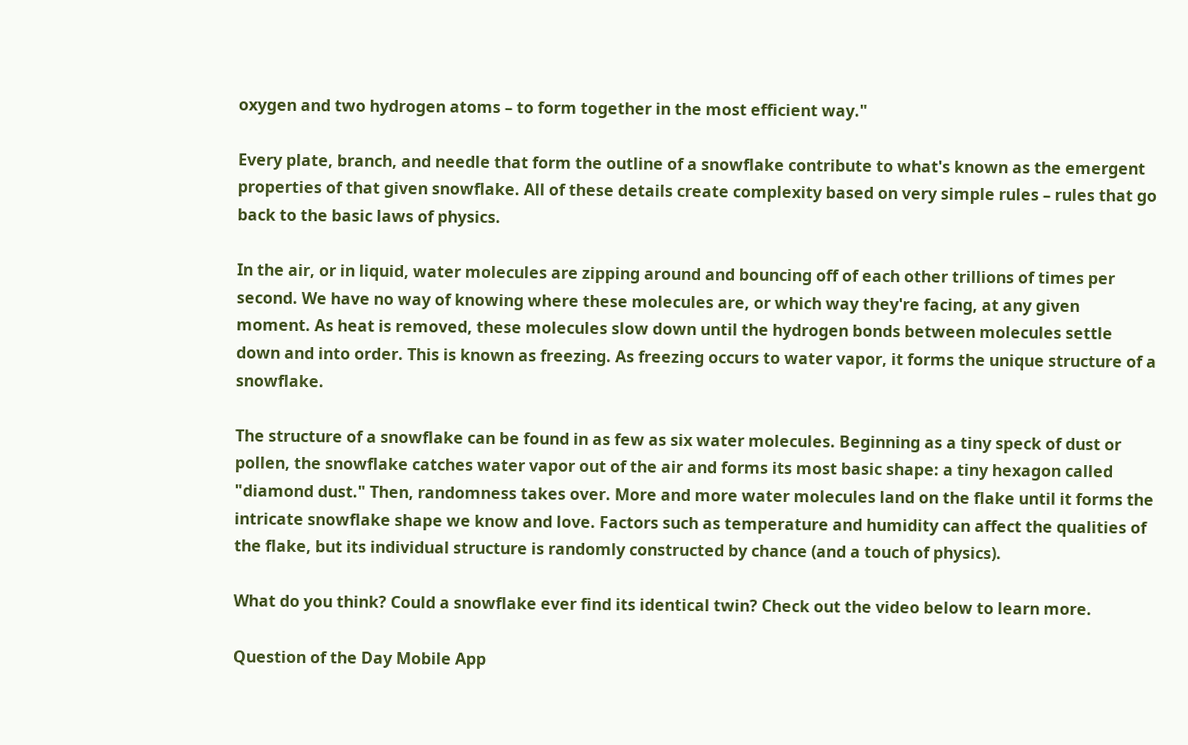oxygen and two hydrogen atoms – to form together in the most efficient way."

Every plate, branch, and needle that form the outline of a snowflake contribute to what's known as the emergent properties of that given snowflake. All of these details create complexity based on very simple rules – rules that go back to the basic laws of physics.

In the air, or in liquid, water molecules are zipping around and bouncing off of each other trillions of times per second. We have no way of knowing where these molecules are, or which way they're facing, at any given moment. As heat is removed, these molecules slow down until the hydrogen bonds between molecules settle down and into order. This is known as freezing. As freezing occurs to water vapor, it forms the unique structure of a snowflake.

The structure of a snowflake can be found in as few as six water molecules. Beginning as a tiny speck of dust or pollen, the snowflake catches water vapor out of the air and forms its most basic shape: a tiny hexagon called "diamond dust." Then, randomness takes over. More and more water molecules land on the flake until it forms the intricate snowflake shape we know and love. Factors such as temperature and humidity can affect the qualities of the flake, but its individual structure is randomly constructed by chance (and a touch of physics).

What do you think? Could a snowflake ever find its identical twin? Check out the video below to learn more.

Question of the Day Mobile App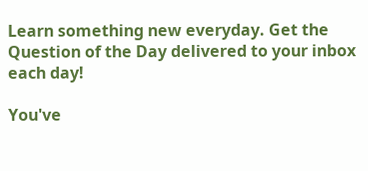Learn something new everyday. Get the Question of the Day delivered to your inbox each day!

You've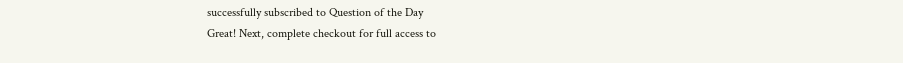successfully subscribed to Question of the Day
Great! Next, complete checkout for full access to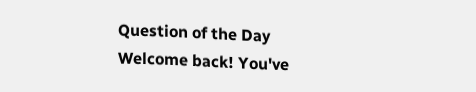Question of the Day
Welcome back! You've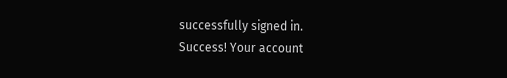successfully signed in.
Success! Your account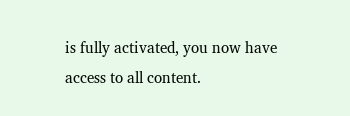is fully activated, you now have access to all content.